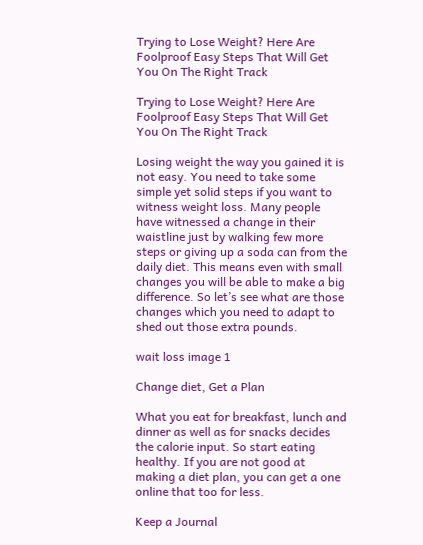Trying to Lose Weight? Here Are Foolproof Easy Steps That Will Get You On The Right Track

Trying to Lose Weight? Here Are Foolproof Easy Steps That Will Get You On The Right Track

Losing weight the way you gained it is not easy. You need to take some simple yet solid steps if you want to witness weight loss. Many people have witnessed a change in their waistline just by walking few more steps or giving up a soda can from the daily diet. This means even with small changes you will be able to make a big difference. So let’s see what are those changes which you need to adapt to shed out those extra pounds.

wait loss image 1

Change diet, Get a Plan

What you eat for breakfast, lunch and dinner as well as for snacks decides the calorie input. So start eating healthy. If you are not good at making a diet plan, you can get a one online that too for less.

Keep a Journal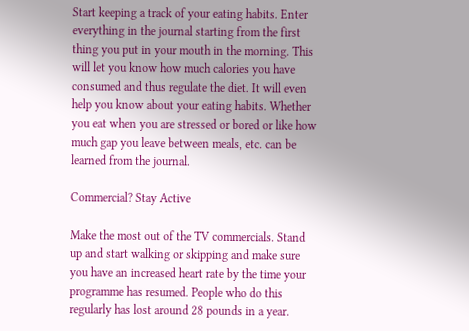Start keeping a track of your eating habits. Enter everything in the journal starting from the first thing you put in your mouth in the morning. This will let you know how much calories you have consumed and thus regulate the diet. It will even help you know about your eating habits. Whether you eat when you are stressed or bored or like how much gap you leave between meals, etc. can be learned from the journal.

Commercial? Stay Active

Make the most out of the TV commercials. Stand up and start walking or skipping and make sure you have an increased heart rate by the time your programme has resumed. People who do this regularly has lost around 28 pounds in a year.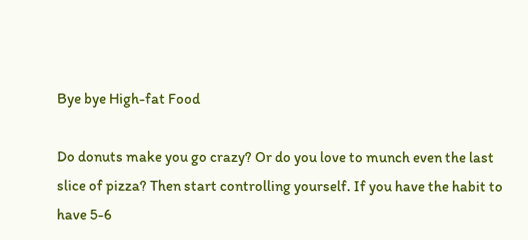Bye bye High-fat Food

Do donuts make you go crazy? Or do you love to munch even the last slice of pizza? Then start controlling yourself. If you have the habit to have 5-6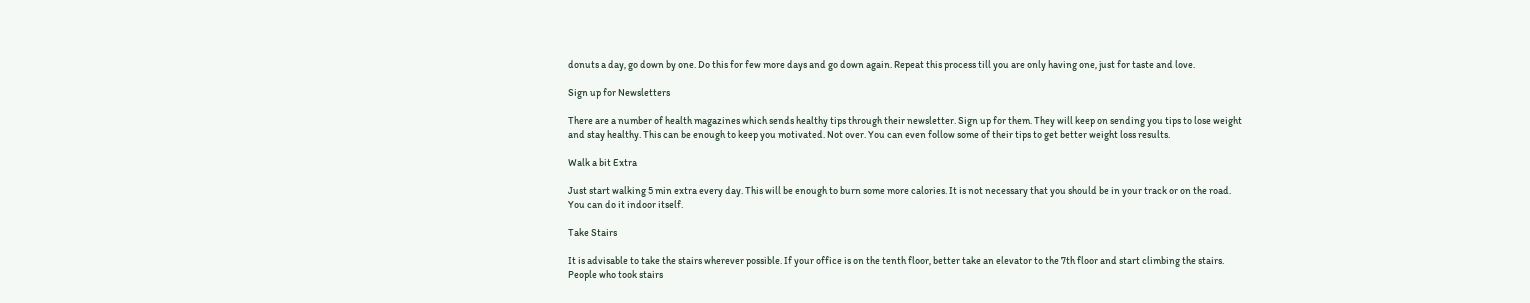donuts a day, go down by one. Do this for few more days and go down again. Repeat this process till you are only having one, just for taste and love.

Sign up for Newsletters

There are a number of health magazines which sends healthy tips through their newsletter. Sign up for them. They will keep on sending you tips to lose weight and stay healthy. This can be enough to keep you motivated. Not over. You can even follow some of their tips to get better weight loss results.

Walk a bit Extra

Just start walking 5 min extra every day. This will be enough to burn some more calories. It is not necessary that you should be in your track or on the road. You can do it indoor itself.

Take Stairs

It is advisable to take the stairs wherever possible. If your office is on the tenth floor, better take an elevator to the 7th floor and start climbing the stairs. People who took stairs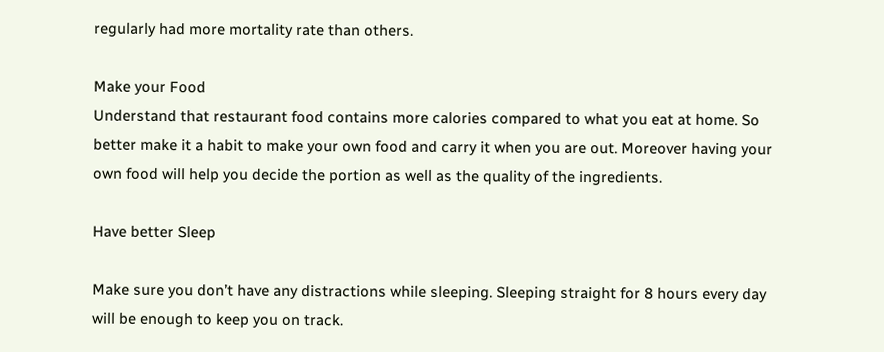regularly had more mortality rate than others.

Make your Food
Understand that restaurant food contains more calories compared to what you eat at home. So better make it a habit to make your own food and carry it when you are out. Moreover having your own food will help you decide the portion as well as the quality of the ingredients.

Have better Sleep

Make sure you don’t have any distractions while sleeping. Sleeping straight for 8 hours every day will be enough to keep you on track.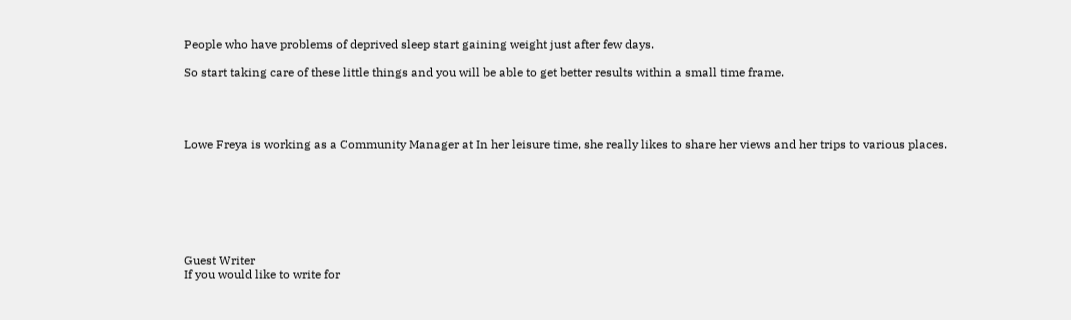People who have problems of deprived sleep start gaining weight just after few days.

So start taking care of these little things and you will be able to get better results within a small time frame.




Lowe Freya is working as a Community Manager at In her leisure time, she really likes to share her views and her trips to various places.







Guest Writer
If you would like to write for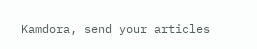Kamdora, send your articles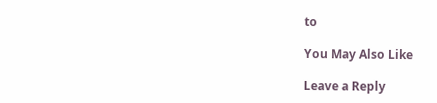to

You May Also Like

Leave a Reply